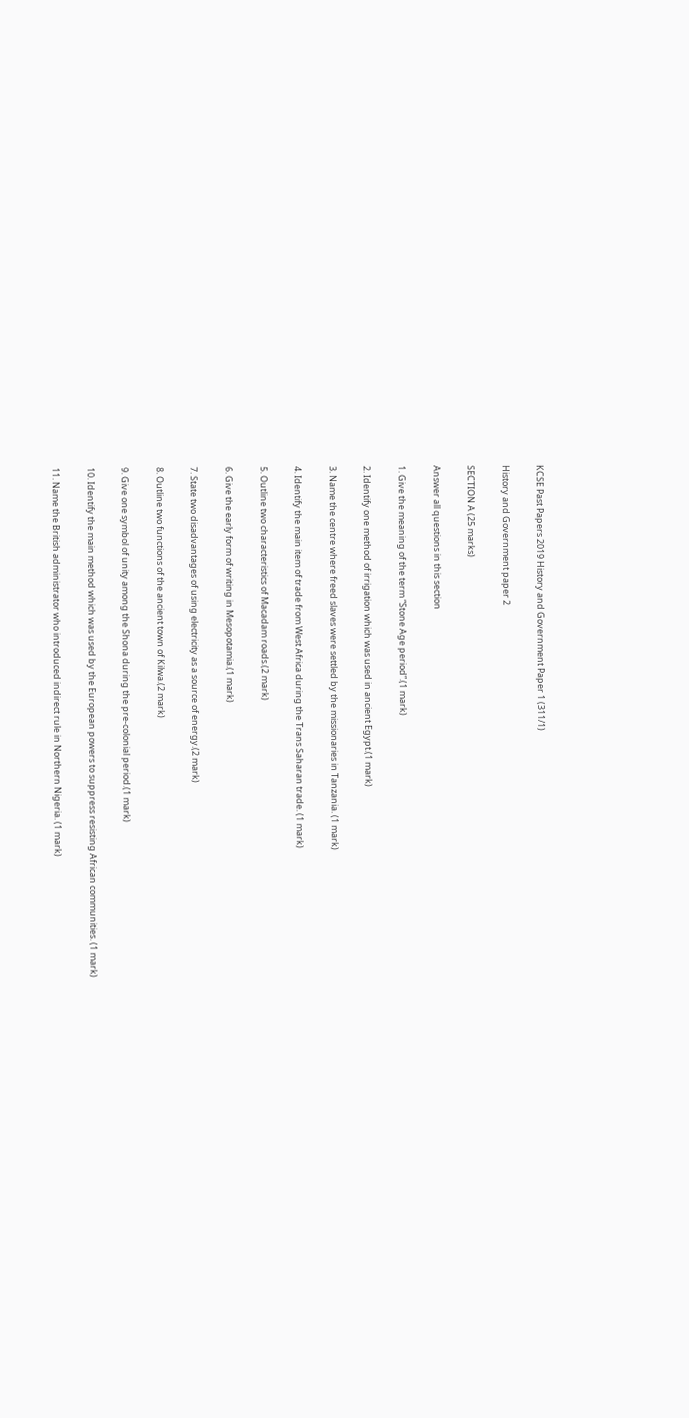KCSE Past Papers 2019 History and Government Paper 1 (311/1)

History and Government paper 2

SECTION A (25 marks)

Answer all questions in this section

1. Give the meaning of the term “Stone Age period”.(1 mark)

2. Identify one method of irrigation which was used in ancient Egypt.(1 mark)

3. Name the centre where freed slaves were settled by the missionaries in Tanzania. (1 mark)

4. Identify the main item of trade from West Africa during the Trans Saharan trade. (1 mark)

5. Outline two characteristics of Macadam roads.(2 mark)

6. Give the early form of writing in Mesopotamia.(1 mark)

7. State two disadvantages of using electricity as a source of energy.(2 mark)

8. Outline two functions of the ancient town of Kilwa.(2 mark)

9. Give one symbol of unity among the Shona during the pre-colonial period.(1 mark)

10. Identify the main method which was used by the European powers to suppress resisting African communities. (1 mark)

11. Name the British administrator who introduced indirect rule in Northern Nigeria. (1 mark)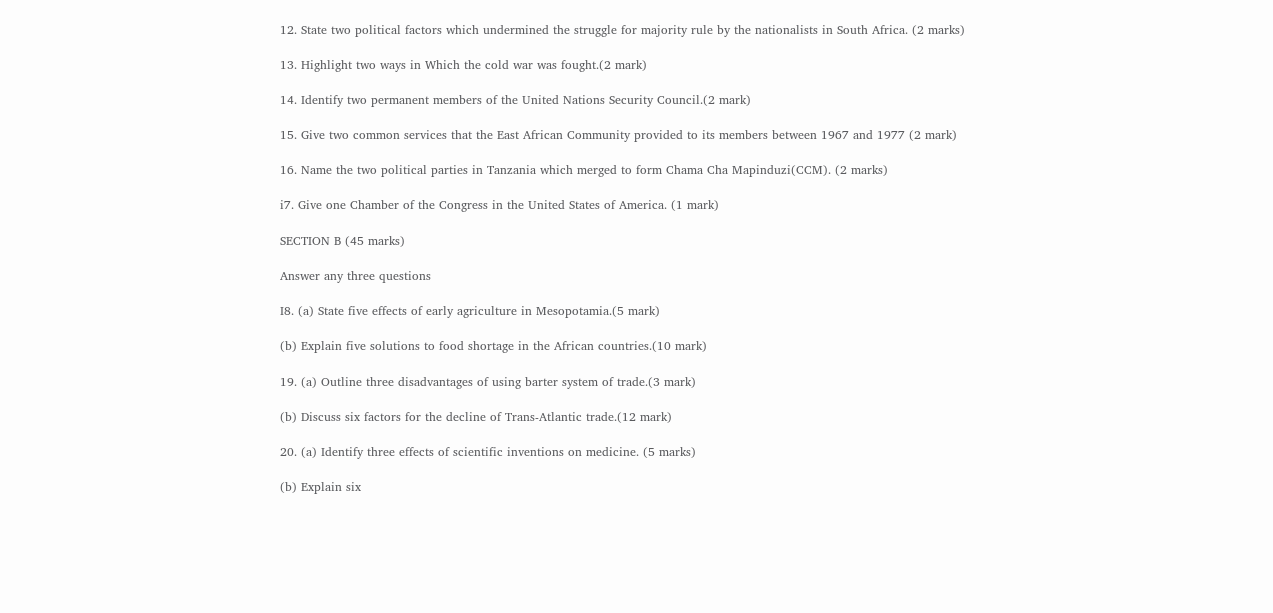12. State two political factors which undermined the struggle for majority rule by the nationalists in South Africa. (2 marks)

13. Highlight two ways in Which the cold war was fought.(2 mark)

14. Identify two permanent members of the United Nations Security Council.(2 mark)

15. Give two common services that the East African Community provided to its members between 1967 and 1977 (2 mark)

16. Name the two political parties in Tanzania which merged to form Chama Cha Mapinduzi(CCM). (2 marks)

i7. Give one Chamber of the Congress in the United States of America. (1 mark)

SECTION B (45 marks)

Answer any three questions

I8. (a) State five effects of early agriculture in Mesopotamia.(5 mark)

(b) Explain five solutions to food shortage in the African countries.(10 mark)

19. (a) Outline three disadvantages of using barter system of trade.(3 mark)

(b) Discuss six factors for the decline of Trans-Atlantic trade.(12 mark)

20. (a) Identify three effects of scientific inventions on medicine. (5 marks)

(b) Explain six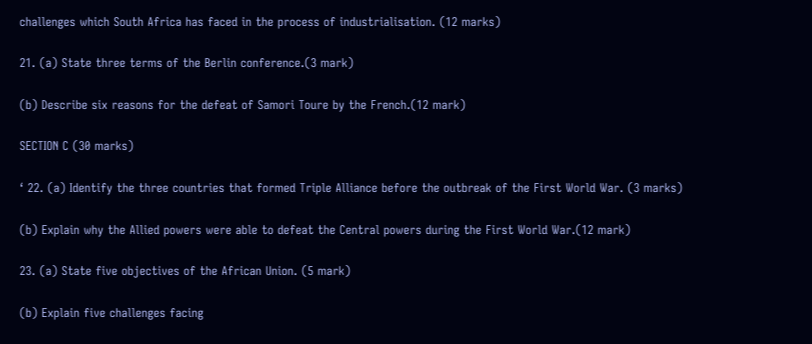challenges which South Africa has faced in the process of industrialisation. (12 marks)

21. (a) State three terms of the Berlin conference.(3 mark)

(b) Describe six reasons for the defeat of Samori Toure by the French.(12 mark)

SECTION C (30 marks)

‘ 22. (a) Identify the three countries that formed Triple Alliance before the outbreak of the First World War. (3 marks)

(b) Explain why the Allied powers were able to defeat the Central powers during the First World War.(12 mark)

23. (a) State five objectives of the African Union. (5 mark)

(b) Explain five challenges facing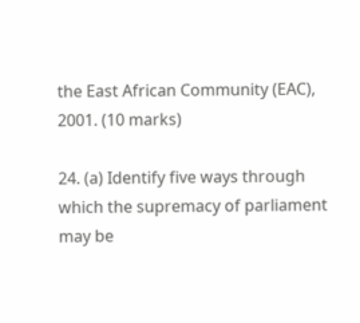the East African Community (EAC), 2001. (10 marks)

24. (a) Identify five ways through which the supremacy of parliament may be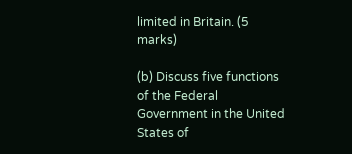limited in Britain. (5 marks)

(b) Discuss five functions of the Federal Government in the United States of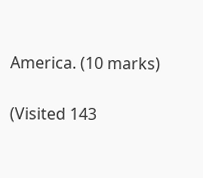America. (10 marks)

(Visited 143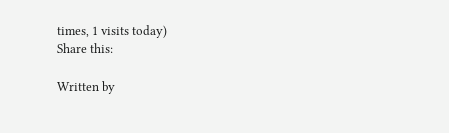times, 1 visits today)
Share this:

Written by